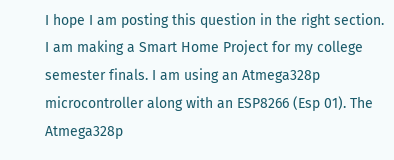I hope I am posting this question in the right section. I am making a Smart Home Project for my college semester finals. I am using an Atmega328p microcontroller along with an ESP8266 (Esp 01). The Atmega328p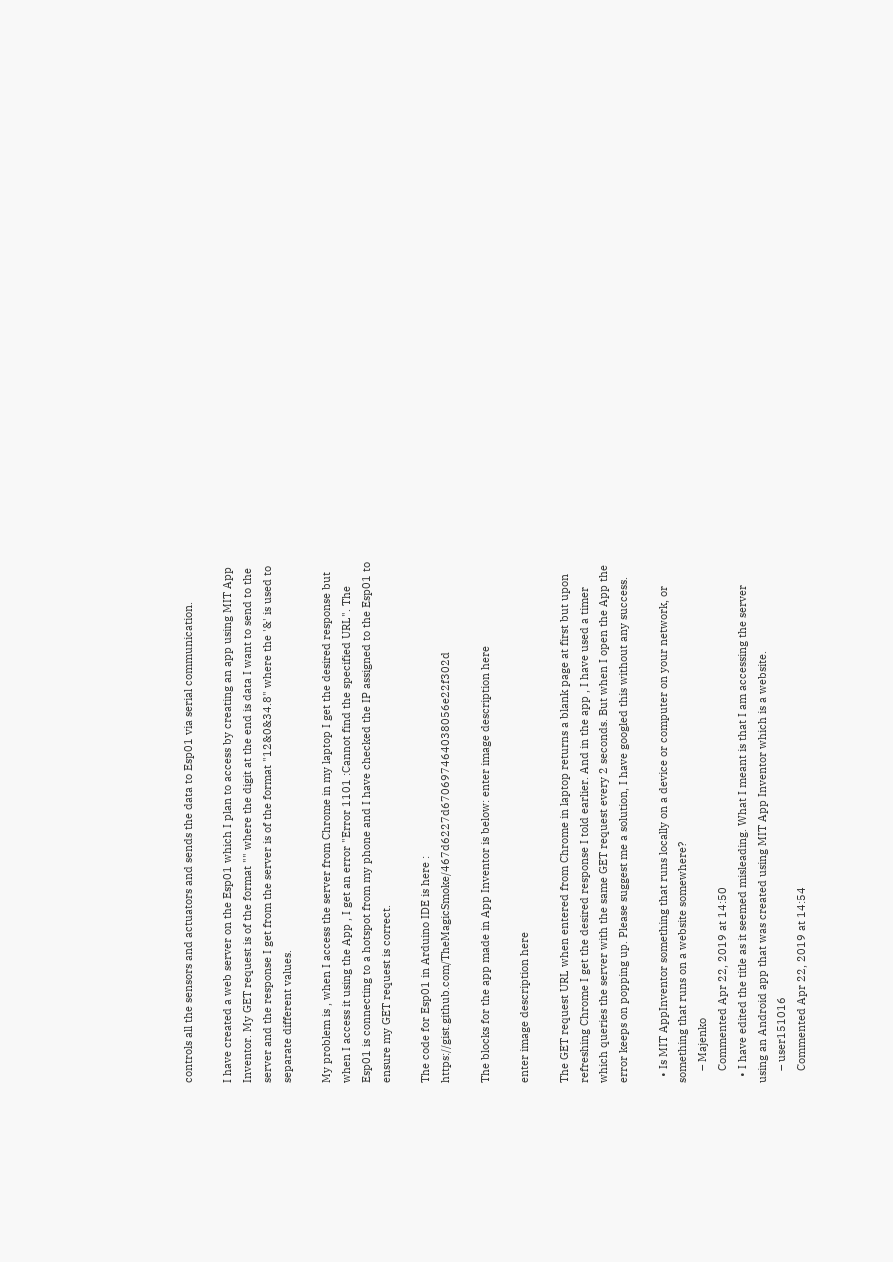controls all the sensors and actuators and sends the data to Esp01 via serial communication.

I have created a web server on the Esp01 which I plan to access by creating an app using MIT App Inventor. My GET request is of the format "" where the digit at the end is data I want to send to the server and the response I get from the server is of the format "12&0&34.8" where the '&' is used to separate different values.

My problem is , when I access the server from Chrome in my laptop I get the desired response but when I access it using the App , I get an error "Error 1101 :Cannot find the specified URL". The Esp01 is connecting to a hotspot from my phone and I have checked the IP assigned to the Esp01 to ensure my GET request is correct.

The code for Esp01 in Arduino IDE is here : https://gist.github.com/TheMagicSmoke/467d6227d670697464038056e22f302d

The blocks for the app made in App Inventor is below: enter image description here

enter image description here

The GET request URL when entered from Chrome in laptop returns a blank page at first but upon refreshing Chrome I get the desired response I told earlier. And in the app , I have used a timer which queries the server with the same GET request every 2 seconds. But when I open the App the error keeps on popping up. Please suggest me a solution, I have googled this without any success.

  • Is MIT AppInventor something that runs locally on a device or computer on your network, or something that runs on a website somewhere?
    – Majenko
    Commented Apr 22, 2019 at 14:50
  • I have edited the title as it seemed misleading. What I meant is that I am accessing the server using an Android app that was created using MIT App Inventor which is a website.
    – user151016
    Commented Apr 22, 2019 at 14:54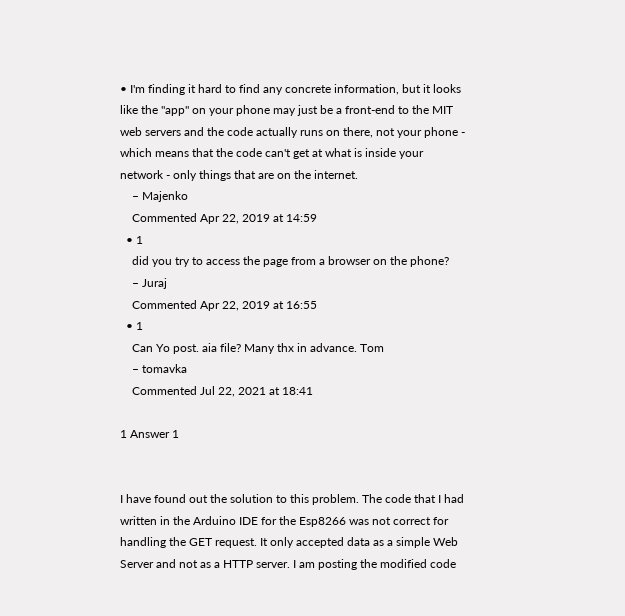• I'm finding it hard to find any concrete information, but it looks like the "app" on your phone may just be a front-end to the MIT web servers and the code actually runs on there, not your phone - which means that the code can't get at what is inside your network - only things that are on the internet.
    – Majenko
    Commented Apr 22, 2019 at 14:59
  • 1
    did you try to access the page from a browser on the phone?
    – Juraj
    Commented Apr 22, 2019 at 16:55
  • 1
    Can Yo post. aia file? Many thx in advance. Tom
    – tomavka
    Commented Jul 22, 2021 at 18:41

1 Answer 1


I have found out the solution to this problem. The code that I had written in the Arduino IDE for the Esp8266 was not correct for handling the GET request. It only accepted data as a simple Web Server and not as a HTTP server. I am posting the modified code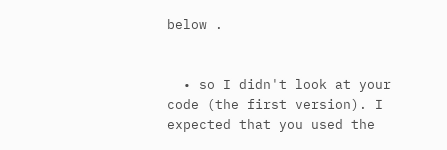below .


  • so I didn't look at your code (the first version). I expected that you used the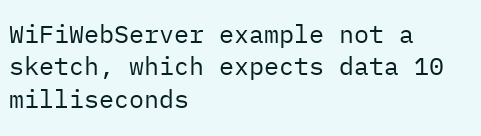WiFiWebServer example not a sketch, which expects data 10 milliseconds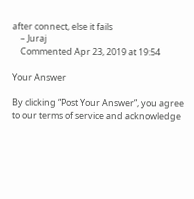after connect, else it fails
    – Juraj
    Commented Apr 23, 2019 at 19:54

Your Answer

By clicking “Post Your Answer”, you agree to our terms of service and acknowledge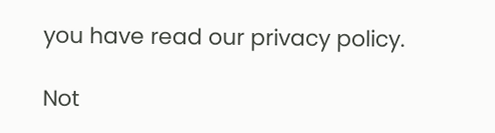you have read our privacy policy.

Not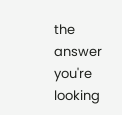the answer you're looking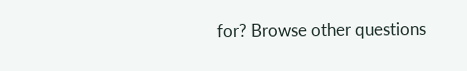for? Browse other questions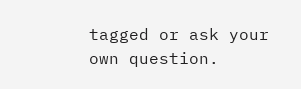tagged or ask your own question.